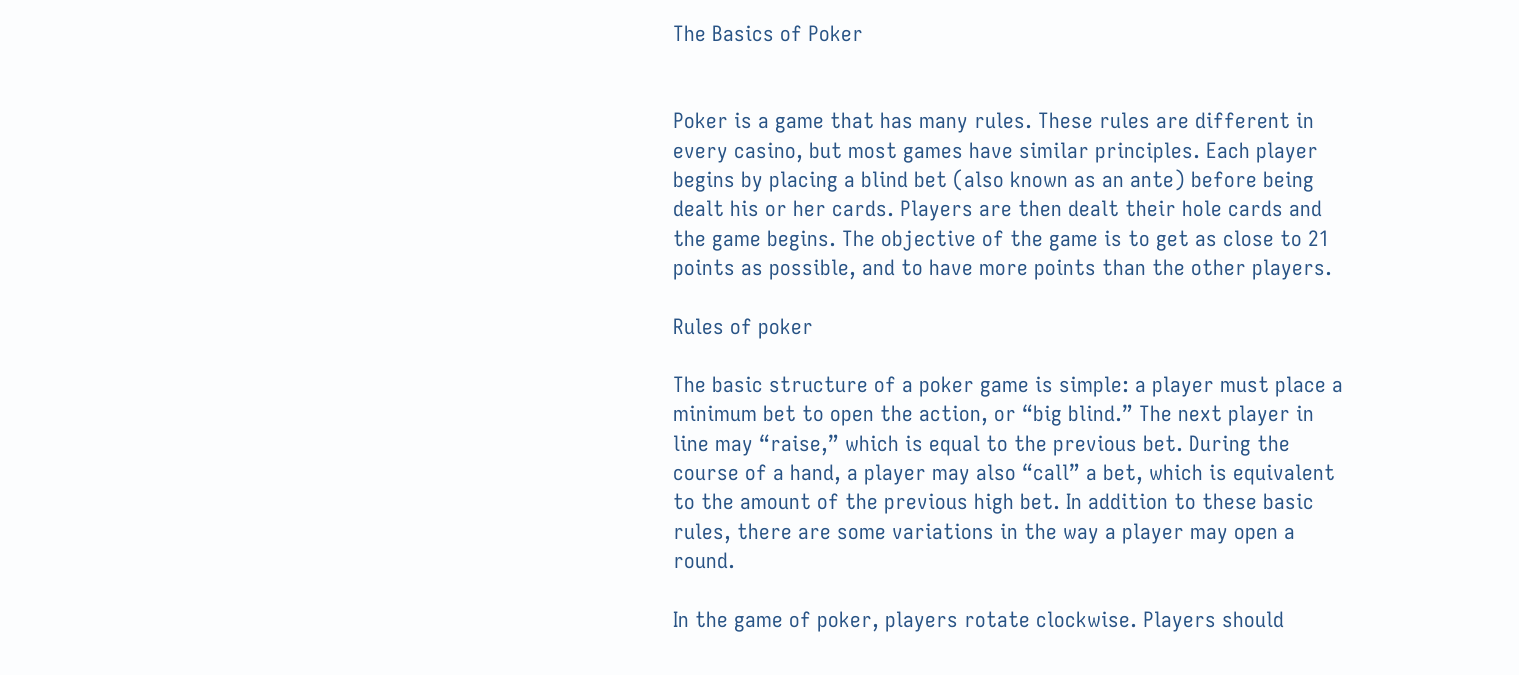The Basics of Poker


Poker is a game that has many rules. These rules are different in every casino, but most games have similar principles. Each player begins by placing a blind bet (also known as an ante) before being dealt his or her cards. Players are then dealt their hole cards and the game begins. The objective of the game is to get as close to 21 points as possible, and to have more points than the other players.

Rules of poker

The basic structure of a poker game is simple: a player must place a minimum bet to open the action, or “big blind.” The next player in line may “raise,” which is equal to the previous bet. During the course of a hand, a player may also “call” a bet, which is equivalent to the amount of the previous high bet. In addition to these basic rules, there are some variations in the way a player may open a round.

In the game of poker, players rotate clockwise. Players should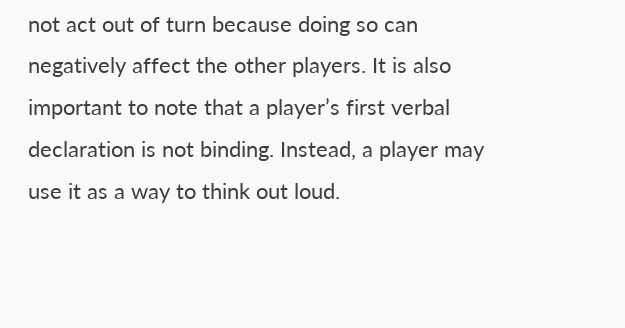not act out of turn because doing so can negatively affect the other players. It is also important to note that a player’s first verbal declaration is not binding. Instead, a player may use it as a way to think out loud.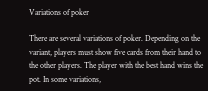Variations of poker

There are several variations of poker. Depending on the variant, players must show five cards from their hand to the other players. The player with the best hand wins the pot. In some variations,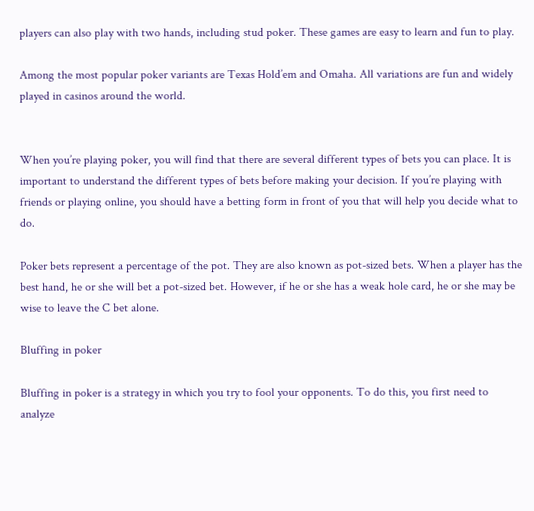players can also play with two hands, including stud poker. These games are easy to learn and fun to play.

Among the most popular poker variants are Texas Hold’em and Omaha. All variations are fun and widely played in casinos around the world.


When you’re playing poker, you will find that there are several different types of bets you can place. It is important to understand the different types of bets before making your decision. If you’re playing with friends or playing online, you should have a betting form in front of you that will help you decide what to do.

Poker bets represent a percentage of the pot. They are also known as pot-sized bets. When a player has the best hand, he or she will bet a pot-sized bet. However, if he or she has a weak hole card, he or she may be wise to leave the C bet alone.

Bluffing in poker

Bluffing in poker is a strategy in which you try to fool your opponents. To do this, you first need to analyze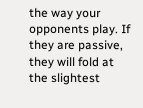the way your opponents play. If they are passive, they will fold at the slightest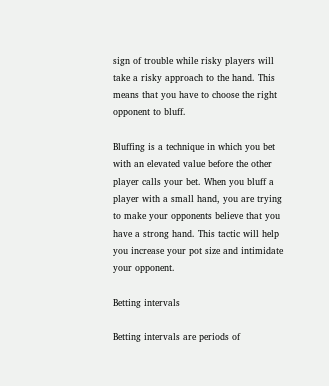sign of trouble while risky players will take a risky approach to the hand. This means that you have to choose the right opponent to bluff.

Bluffing is a technique in which you bet with an elevated value before the other player calls your bet. When you bluff a player with a small hand, you are trying to make your opponents believe that you have a strong hand. This tactic will help you increase your pot size and intimidate your opponent.

Betting intervals

Betting intervals are periods of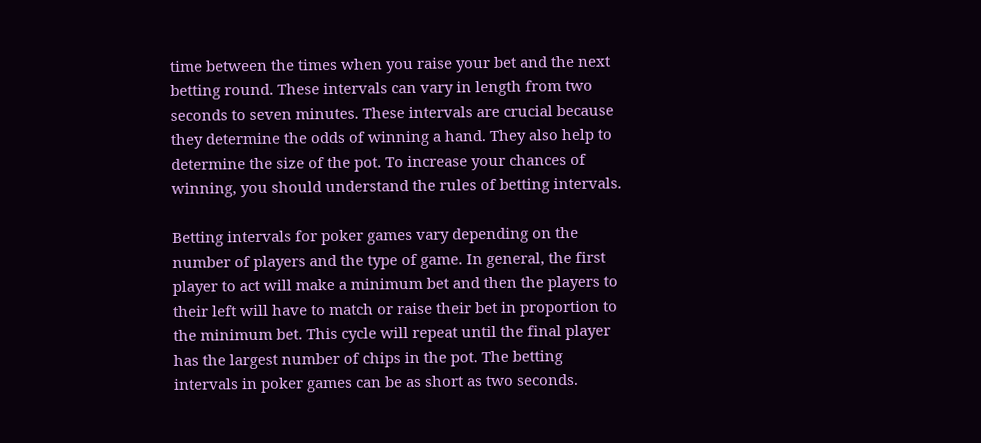time between the times when you raise your bet and the next betting round. These intervals can vary in length from two seconds to seven minutes. These intervals are crucial because they determine the odds of winning a hand. They also help to determine the size of the pot. To increase your chances of winning, you should understand the rules of betting intervals.

Betting intervals for poker games vary depending on the number of players and the type of game. In general, the first player to act will make a minimum bet and then the players to their left will have to match or raise their bet in proportion to the minimum bet. This cycle will repeat until the final player has the largest number of chips in the pot. The betting intervals in poker games can be as short as two seconds.